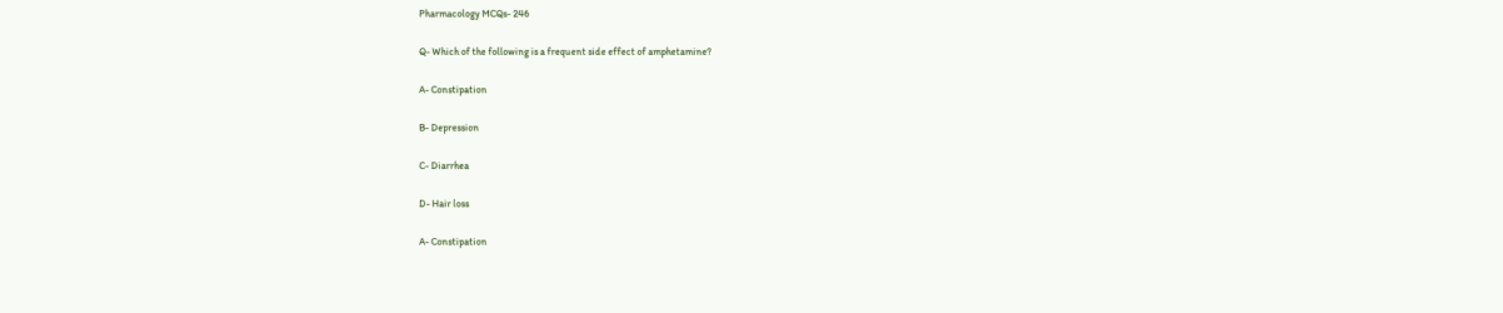Pharmacology MCQs- 246

Q- Which of the following is a frequent side effect of amphetamine?

A- Constipation

B- Depression

C- Diarrhea

D- Hair loss

A- Constipation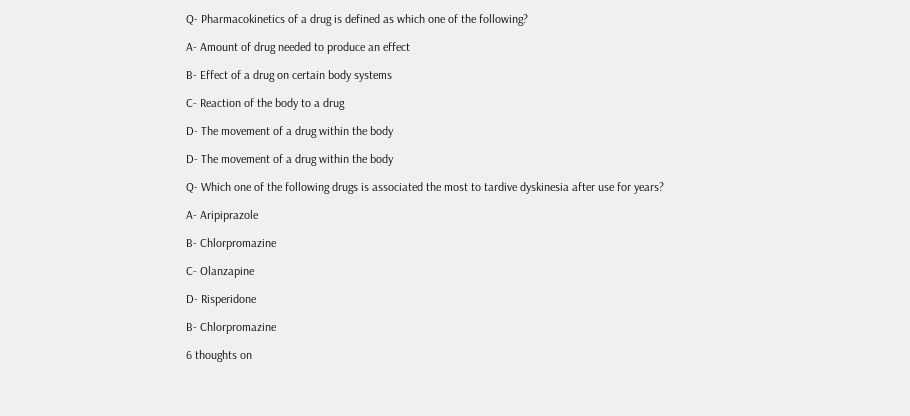Q- Pharmacokinetics of a drug is defined as which one of the following?

A- Amount of drug needed to produce an effect

B- Effect of a drug on certain body systems

C- Reaction of the body to a drug

D- The movement of a drug within the body

D- The movement of a drug within the body

Q- Which one of the following drugs is associated the most to tardive dyskinesia after use for years?

A- Aripiprazole

B- Chlorpromazine

C- Olanzapine

D- Risperidone

B- Chlorpromazine

6 thoughts on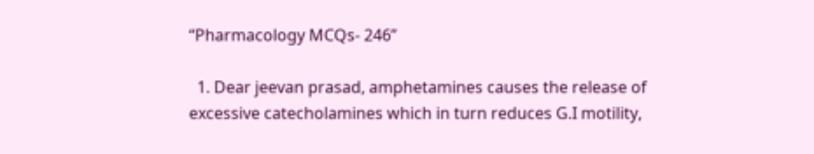“Pharmacology MCQs- 246”

  1. Dear jeevan prasad, amphetamines causes the release of excessive catecholamines which in turn reduces G.I motility,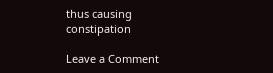thus causing constipation

Leave a Comment